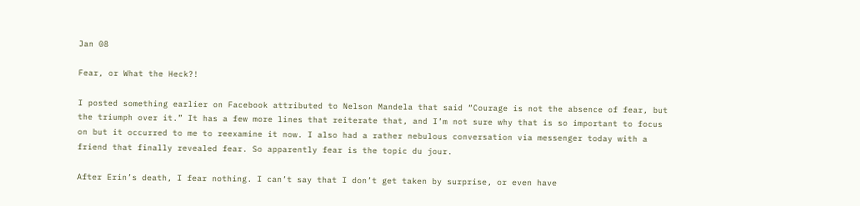Jan 08

Fear, or What the Heck?!

I posted something earlier on Facebook attributed to Nelson Mandela that said “Courage is not the absence of fear, but the triumph over it.” It has a few more lines that reiterate that, and I’m not sure why that is so important to focus on but it occurred to me to reexamine it now. I also had a rather nebulous conversation via messenger today with a friend that finally revealed fear. So apparently fear is the topic du jour.

After Erin’s death, I fear nothing. I can’t say that I don’t get taken by surprise, or even have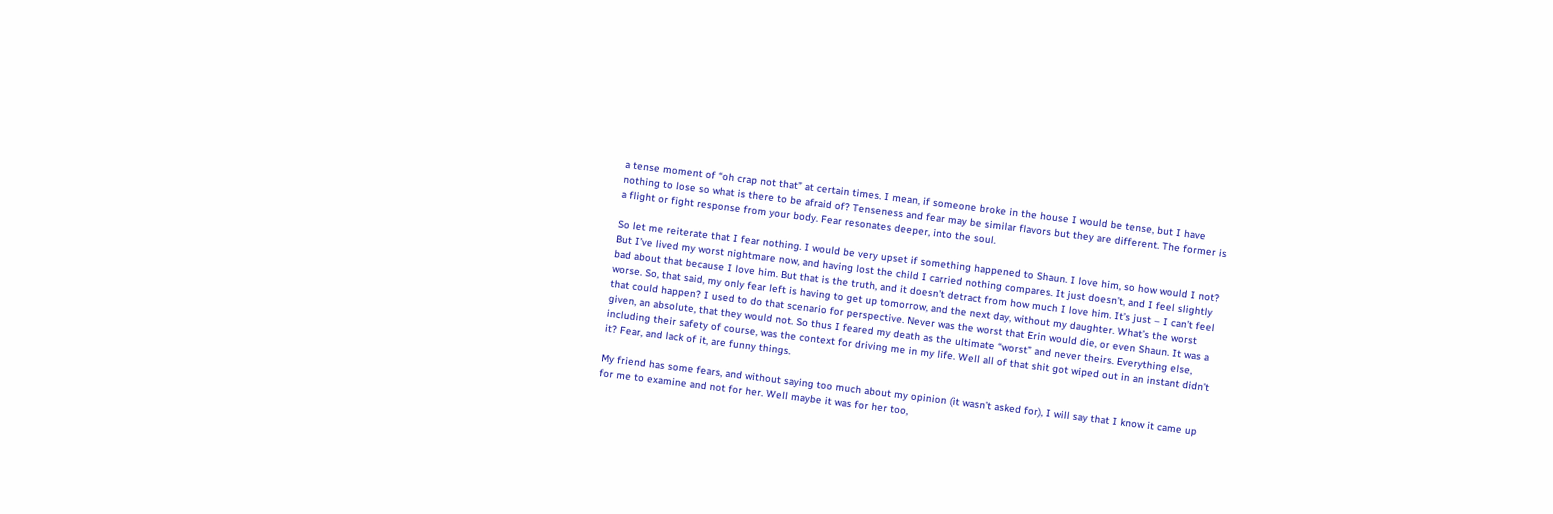a tense moment of “oh crap not that” at certain times. I mean, if someone broke in the house I would be tense, but I have nothing to lose so what is there to be afraid of? Tenseness and fear may be similar flavors but they are different. The former is a flight or fight response from your body. Fear resonates deeper, into the soul.

So let me reiterate that I fear nothing. I would be very upset if something happened to Shaun. I love him, so how would I not? But I’ve lived my worst nightmare now, and having lost the child I carried nothing compares. It just doesn’t, and I feel slightly bad about that because I love him. But that is the truth, and it doesn’t detract from how much I love him. It’s just – I can’t feel worse. So, that said, my only fear left is having to get up tomorrow, and the next day, without my daughter. What’s the worst that could happen? I used to do that scenario for perspective. Never was the worst that Erin would die, or even Shaun. It was a given, an absolute, that they would not. So thus I feared my death as the ultimate “worst” and never theirs. Everything else, including their safety of course, was the context for driving me in my life. Well all of that shit got wiped out in an instant didn’t it? Fear, and lack of it, are funny things.

My friend has some fears, and without saying too much about my opinion (it wasn’t asked for), I will say that I know it came up for me to examine and not for her. Well maybe it was for her too,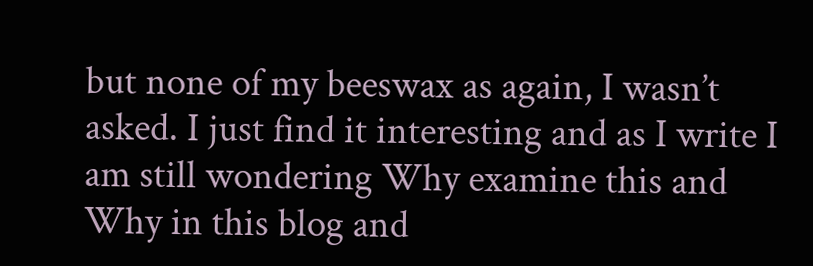but none of my beeswax as again, I wasn’t asked. I just find it interesting and as I write I am still wondering Why examine this and Why in this blog and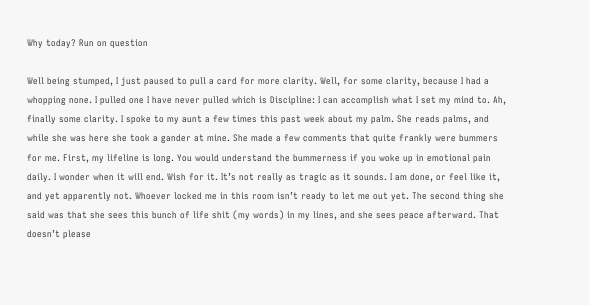Why today? Run on question

Well being stumped, I just paused to pull a card for more clarity. Well, for some clarity, because I had a whopping none. I pulled one I have never pulled which is Discipline: I can accomplish what I set my mind to. Ah, finally some clarity. I spoke to my aunt a few times this past week about my palm. She reads palms, and while she was here she took a gander at mine. She made a few comments that quite frankly were bummers for me. First, my lifeline is long. You would understand the bummerness if you woke up in emotional pain daily. I wonder when it will end. Wish for it. It’s not really as tragic as it sounds. I am done, or feel like it, and yet apparently not. Whoever locked me in this room isn’t ready to let me out yet. The second thing she said was that she sees this bunch of life shit (my words) in my lines, and she sees peace afterward. That doesn’t please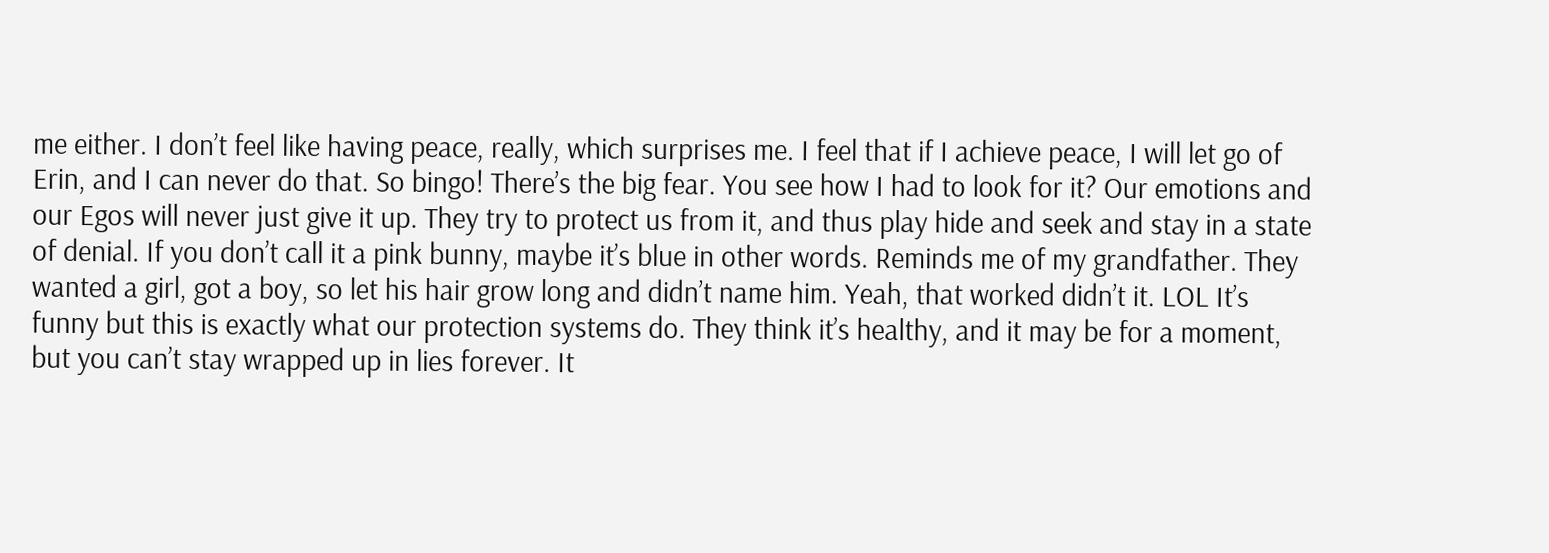me either. I don’t feel like having peace, really, which surprises me. I feel that if I achieve peace, I will let go of Erin, and I can never do that. So bingo! There’s the big fear. You see how I had to look for it? Our emotions and our Egos will never just give it up. They try to protect us from it, and thus play hide and seek and stay in a state of denial. If you don’t call it a pink bunny, maybe it’s blue in other words. Reminds me of my grandfather. They wanted a girl, got a boy, so let his hair grow long and didn’t name him. Yeah, that worked didn’t it. LOL It’s funny but this is exactly what our protection systems do. They think it’s healthy, and it may be for a moment, but you can’t stay wrapped up in lies forever. It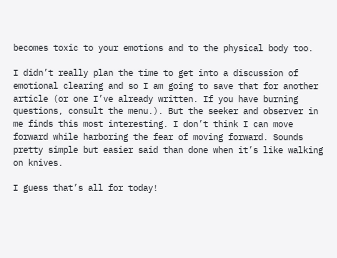becomes toxic to your emotions and to the physical body too.

I didn’t really plan the time to get into a discussion of emotional clearing and so I am going to save that for another article (or one I’ve already written. If you have burning questions, consult the menu.). But the seeker and observer in me finds this most interesting. I don’t think I can move forward while harboring the fear of moving forward. Sounds pretty simple but easier said than done when it’s like walking on knives.

I guess that’s all for today!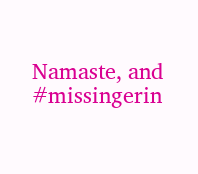Namaste, and #missingerin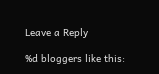Leave a Reply

%d bloggers like this: